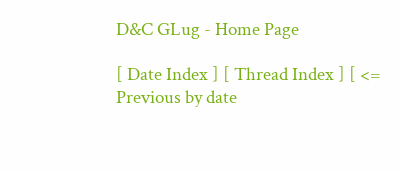D&C GLug - Home Page

[ Date Index ] [ Thread Index ] [ <= Previous by date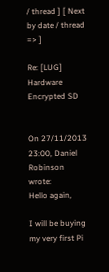/ thread ] [ Next by date / thread => ]

Re: [LUG] Hardware Encrypted SD


On 27/11/2013 23:00, Daniel Robinson wrote:
Hello again,

I will be buying my very first Pi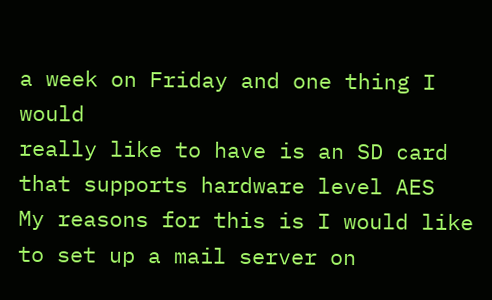a week on Friday and one thing I would
really like to have is an SD card that supports hardware level AES
My reasons for this is I would like to set up a mail server on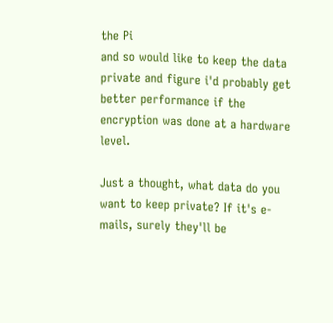the Pi
and so would like to keep the data private and figure i'd probably get
better performance if the encryption was done at a hardware level.

Just a thought, what data do you want to keep private? If it's e-mails, surely they'll be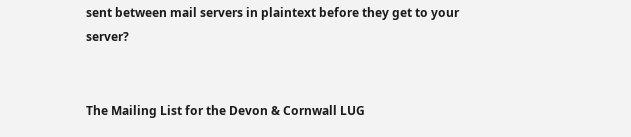sent between mail servers in plaintext before they get to your server?


The Mailing List for the Devon & Cornwall LUG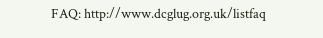FAQ: http://www.dcglug.org.uk/listfaq